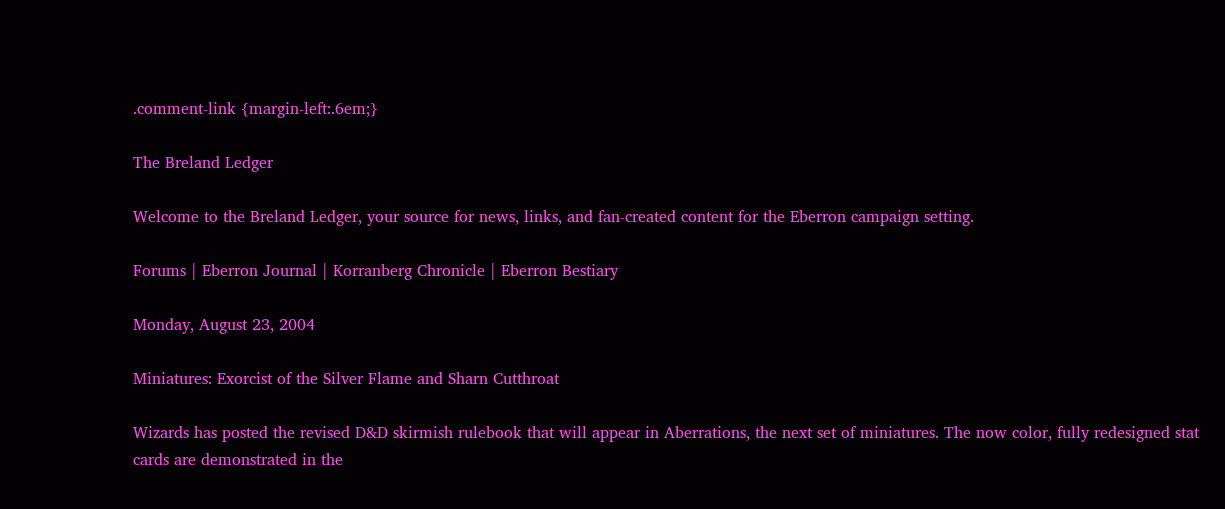.comment-link {margin-left:.6em;}

The Breland Ledger

Welcome to the Breland Ledger, your source for news, links, and fan-created content for the Eberron campaign setting.

Forums | Eberron Journal | Korranberg Chronicle | Eberron Bestiary

Monday, August 23, 2004

Miniatures: Exorcist of the Silver Flame and Sharn Cutthroat

Wizards has posted the revised D&D skirmish rulebook that will appear in Aberrations, the next set of miniatures. The now color, fully redesigned stat cards are demonstrated in the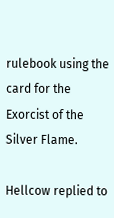rulebook using the card for the Exorcist of the Silver Flame.

Hellcow replied to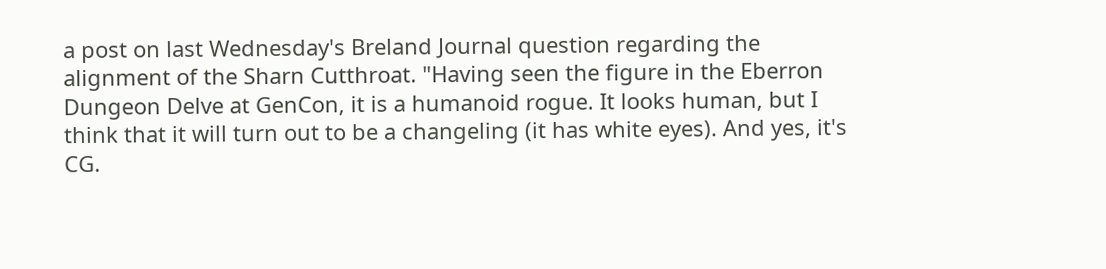a post on last Wednesday's Breland Journal question regarding the alignment of the Sharn Cutthroat. "Having seen the figure in the Eberron Dungeon Delve at GenCon, it is a humanoid rogue. It looks human, but I think that it will turn out to be a changeling (it has white eyes). And yes, it's CG.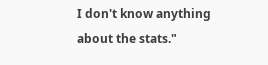I don't know anything about the stats."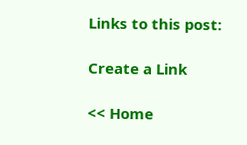Links to this post:

Create a Link

<< Home